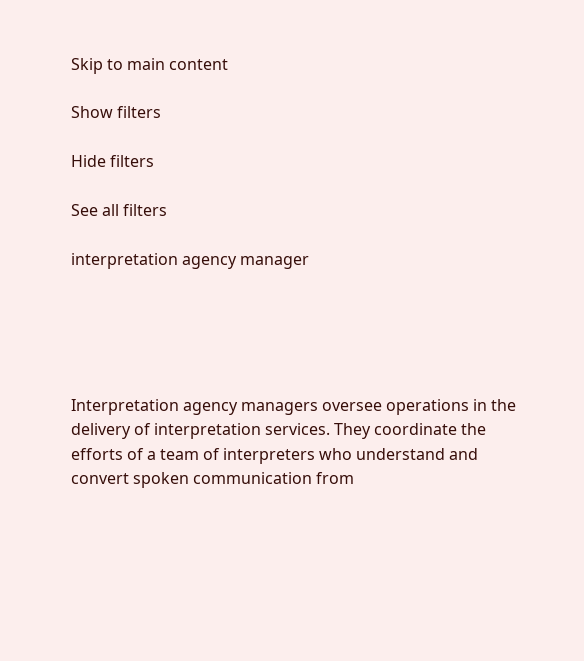Skip to main content

Show filters

Hide filters

See all filters

interpretation agency manager





Interpretation agency managers oversee operations in the delivery of interpretation services. They coordinate the efforts of a team of interpreters who understand and convert spoken communication from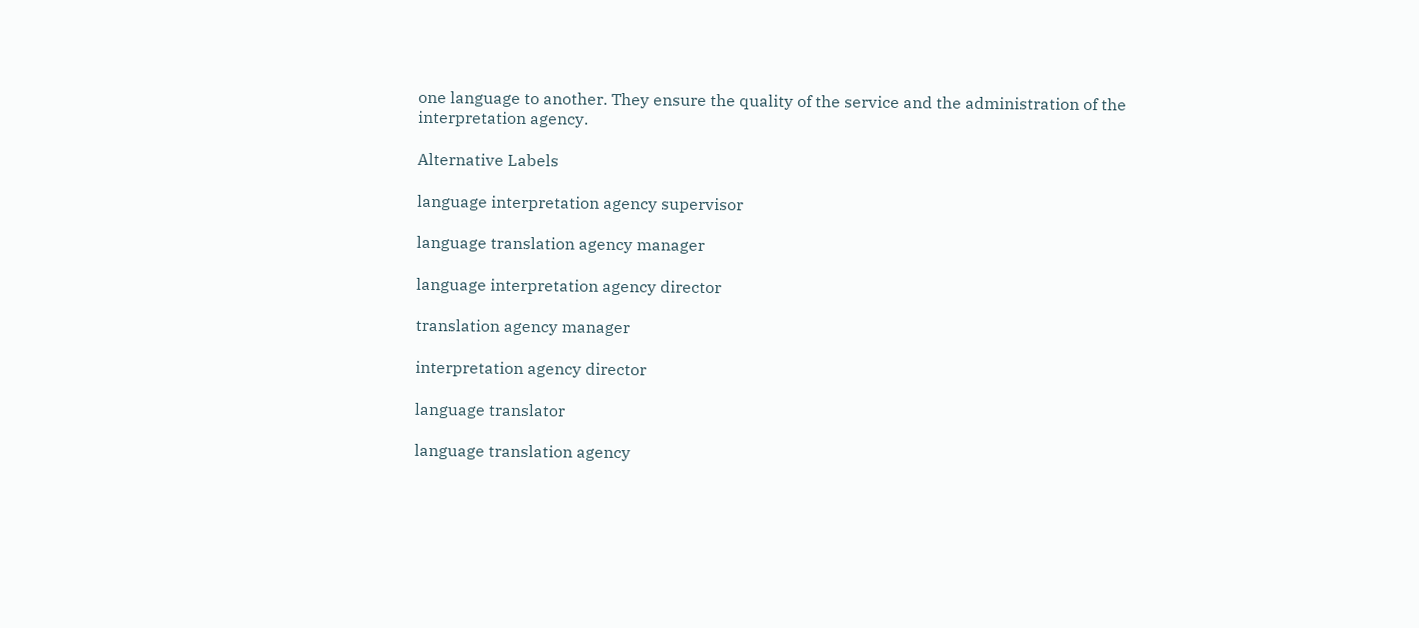one language to another. They ensure the quality of the service and the administration of the interpretation agency.

Alternative Labels

language interpretation agency supervisor

language translation agency manager

language interpretation agency director

translation agency manager

interpretation agency director

language translator

language translation agency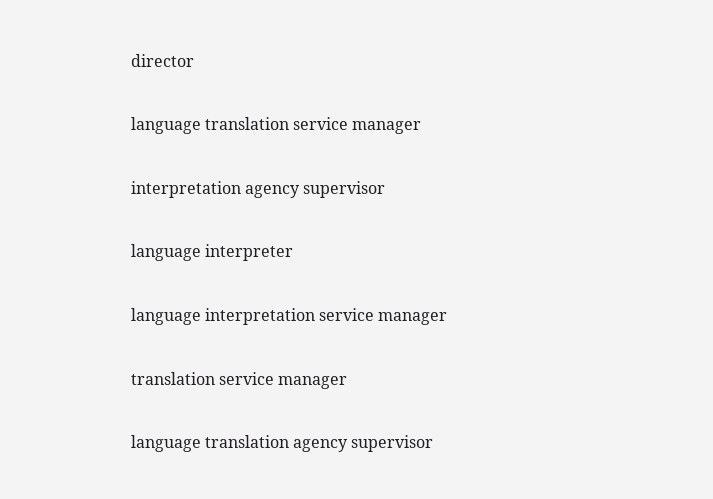director

language translation service manager

interpretation agency supervisor

language interpreter

language interpretation service manager

translation service manager

language translation agency supervisor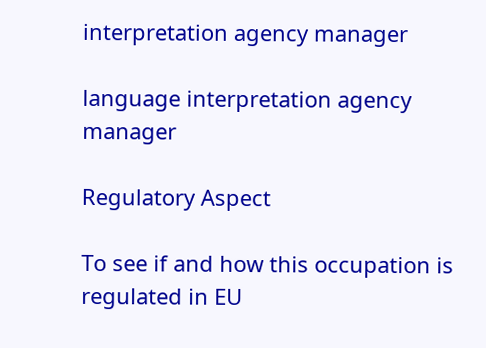interpretation agency manager

language interpretation agency manager

Regulatory Aspect

To see if and how this occupation is regulated in EU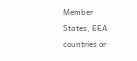Member States, EEA countries or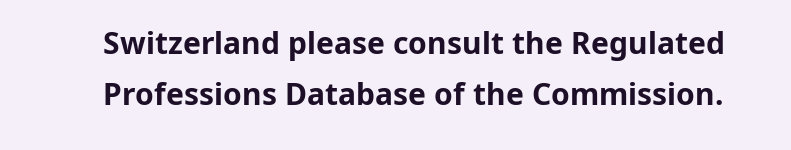Switzerland please consult the Regulated Professions Database of the Commission.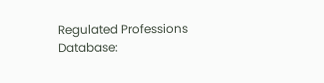Regulated Professions Database: